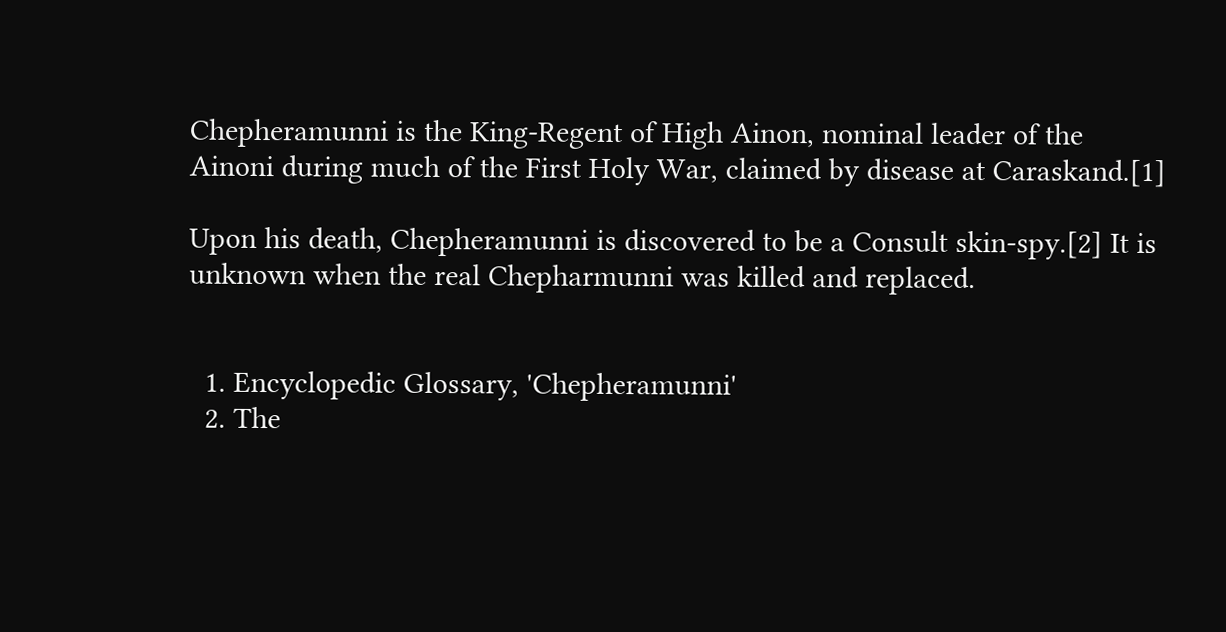Chepheramunni is the King-Regent of High Ainon, nominal leader of the Ainoni during much of the First Holy War, claimed by disease at Caraskand.[1]

Upon his death, Chepheramunni is discovered to be a Consult skin-spy.[2] It is unknown when the real Chepharmunni was killed and replaced.


  1. Encyclopedic Glossary, 'Chepheramunni'
  2. The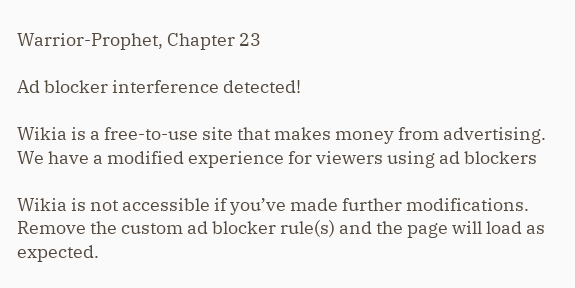Warrior-Prophet, Chapter 23

Ad blocker interference detected!

Wikia is a free-to-use site that makes money from advertising. We have a modified experience for viewers using ad blockers

Wikia is not accessible if you’ve made further modifications. Remove the custom ad blocker rule(s) and the page will load as expected.